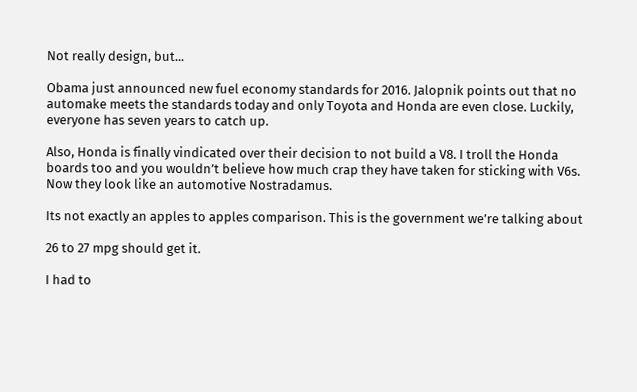Not really design, but...

Obama just announced new fuel economy standards for 2016. Jalopnik points out that no automake meets the standards today and only Toyota and Honda are even close. Luckily, everyone has seven years to catch up.

Also, Honda is finally vindicated over their decision to not build a V8. I troll the Honda boards too and you wouldn’t believe how much crap they have taken for sticking with V6s. Now they look like an automotive Nostradamus.

Its not exactly an apples to apples comparison. This is the government we’re talking about

26 to 27 mpg should get it.

I had to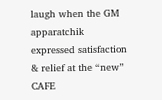laugh when the GM apparatchik expressed satisfaction & relief at the “new” CAFE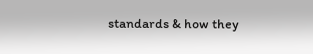standards & how they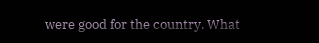were good for the country. What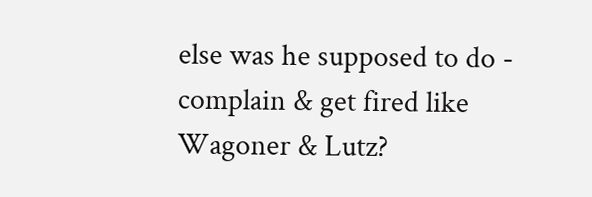else was he supposed to do - complain & get fired like Wagoner & Lutz?